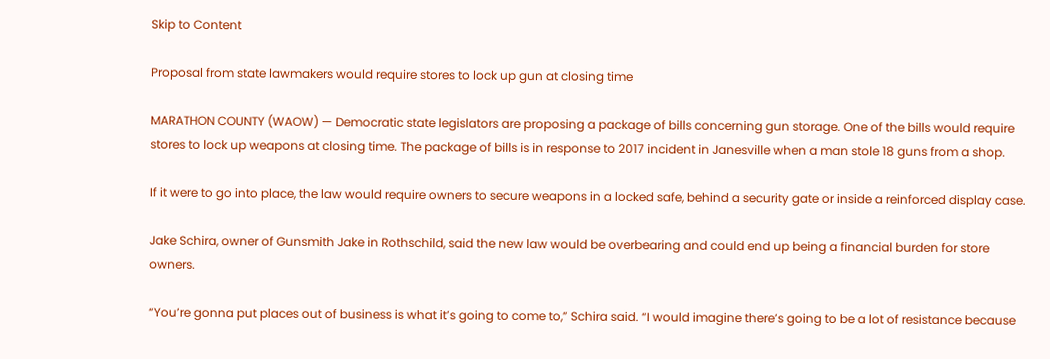Skip to Content

Proposal from state lawmakers would require stores to lock up gun at closing time

MARATHON COUNTY (WAOW) — Democratic state legislators are proposing a package of bills concerning gun storage. One of the bills would require stores to lock up weapons at closing time. The package of bills is in response to 2017 incident in Janesville when a man stole 18 guns from a shop.

If it were to go into place, the law would require owners to secure weapons in a locked safe, behind a security gate or inside a reinforced display case.

Jake Schira, owner of Gunsmith Jake in Rothschild, said the new law would be overbearing and could end up being a financial burden for store owners.

“You’re gonna put places out of business is what it’s going to come to,” Schira said. “I would imagine there’s going to be a lot of resistance because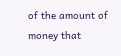of the amount of money that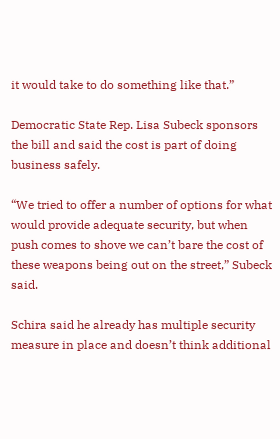it would take to do something like that.”

Democratic State Rep. Lisa Subeck sponsors the bill and said the cost is part of doing business safely.

“We tried to offer a number of options for what would provide adequate security, but when push comes to shove we can’t bare the cost of these weapons being out on the street,” Subeck said.

Schira said he already has multiple security measure in place and doesn’t think additional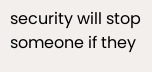security will stop someone if they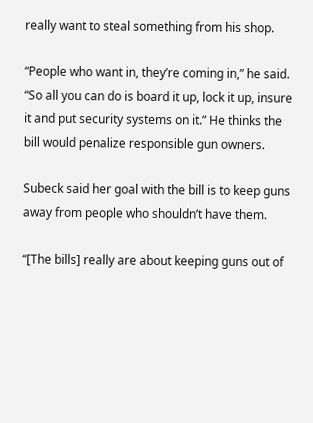really want to steal something from his shop.

“People who want in, they’re coming in,” he said. “So all you can do is board it up, lock it up, insure it and put security systems on it.” He thinks the bill would penalize responsible gun owners.

Subeck said her goal with the bill is to keep guns away from people who shouldn’t have them.

“[The bills] really are about keeping guns out of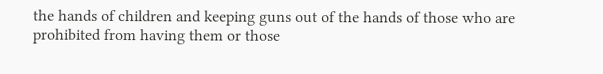the hands of children and keeping guns out of the hands of those who are prohibited from having them or those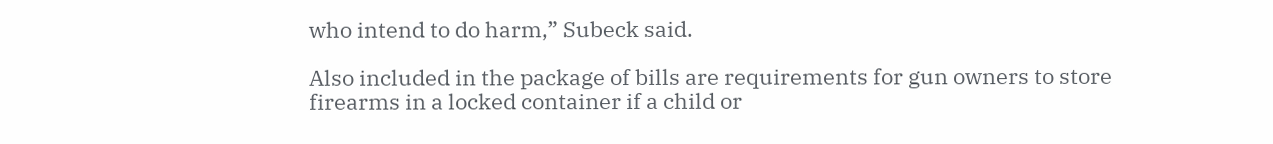who intend to do harm,” Subeck said.

Also included in the package of bills are requirements for gun owners to store firearms in a locked container if a child or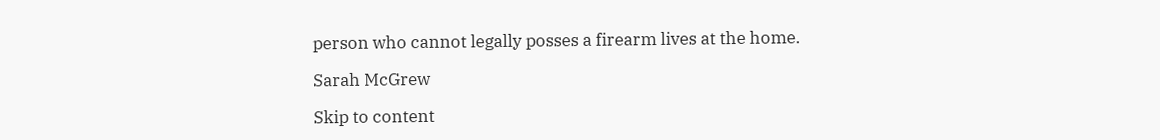person who cannot legally posses a firearm lives at the home.

Sarah McGrew

Skip to content